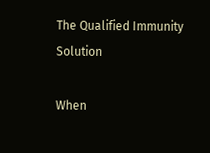The Qualified Immunity Solution

When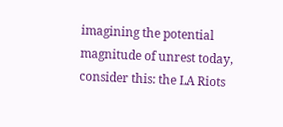imagining the potential magnitude of unrest today, consider this: the LA Riots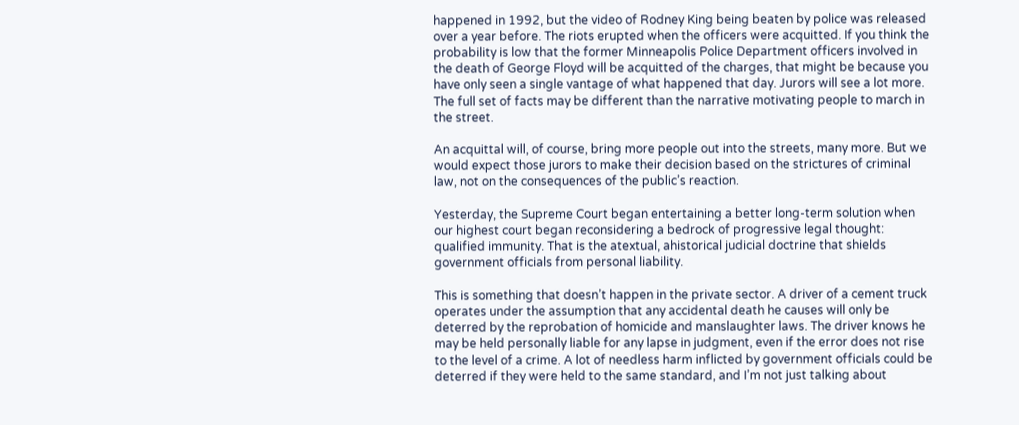happened in 1992, but the video of Rodney King being beaten by police was released over a year before. The riots erupted when the officers were acquitted. If you think the probability is low that the former Minneapolis Police Department officers involved in the death of George Floyd will be acquitted of the charges, that might be because you have only seen a single vantage of what happened that day. Jurors will see a lot more. The full set of facts may be different than the narrative motivating people to march in the street.

An acquittal will, of course, bring more people out into the streets, many more. But we would expect those jurors to make their decision based on the strictures of criminal law, not on the consequences of the public’s reaction.

Yesterday, the Supreme Court began entertaining a better long-term solution when our highest court began reconsidering a bedrock of progressive legal thought: qualified immunity. That is the atextual, ahistorical judicial doctrine that shields government officials from personal liability.

This is something that doesn’t happen in the private sector. A driver of a cement truck operates under the assumption that any accidental death he causes will only be deterred by the reprobation of homicide and manslaughter laws. The driver knows he may be held personally liable for any lapse in judgment, even if the error does not rise to the level of a crime. A lot of needless harm inflicted by government officials could be deterred if they were held to the same standard, and I’m not just talking about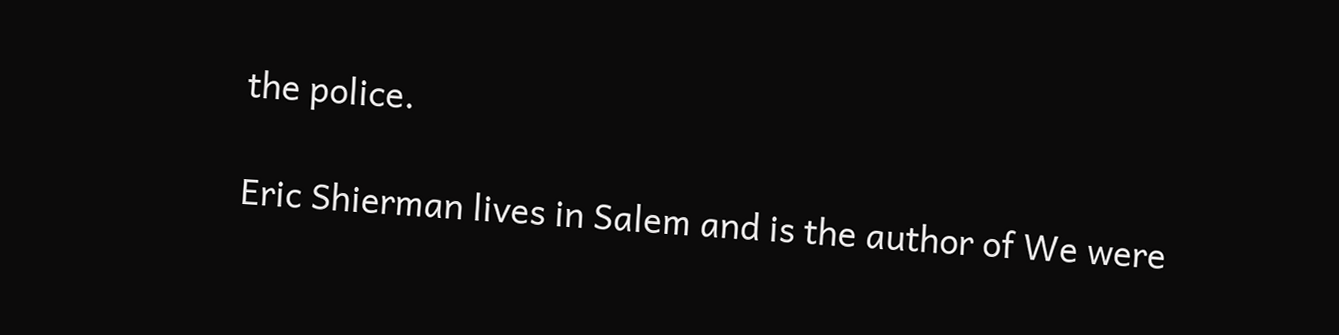the police.

Eric Shierman lives in Salem and is the author of We were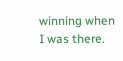winning when I was there.